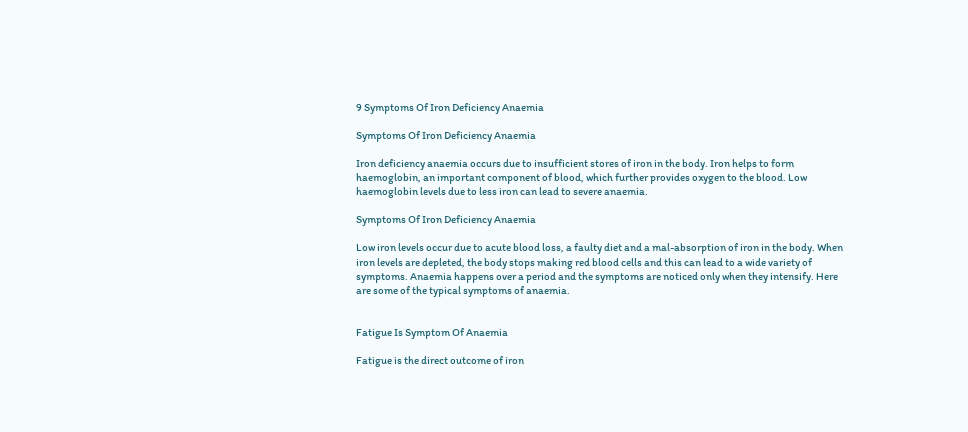9 Symptoms Of Iron Deficiency Anaemia

Symptoms Of Iron Deficiency Anaemia

Iron deficiency anaemia occurs due to insufficient stores of iron in the body. Iron helps to form haemoglobin, an important component of blood, which further provides oxygen to the blood. Low haemoglobin levels due to less iron can lead to severe anaemia.

Symptoms Of Iron Deficiency Anaemia

Low iron levels occur due to acute blood loss, a faulty diet and a mal-absorption of iron in the body. When iron levels are depleted, the body stops making red blood cells and this can lead to a wide variety of symptoms. Anaemia happens over a period and the symptoms are noticed only when they intensify. Here are some of the typical symptoms of anaemia.


Fatigue Is Symptom Of Anaemia

Fatigue is the direct outcome of iron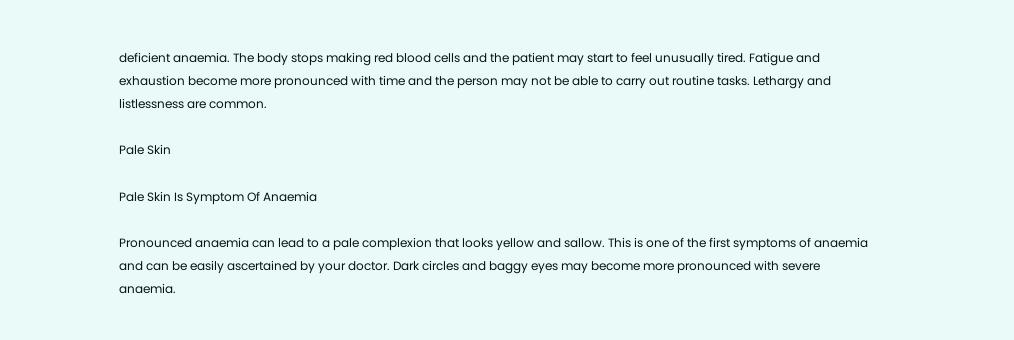deficient anaemia. The body stops making red blood cells and the patient may start to feel unusually tired. Fatigue and exhaustion become more pronounced with time and the person may not be able to carry out routine tasks. Lethargy and listlessness are common.

Pale Skin

Pale Skin Is Symptom Of Anaemia

Pronounced anaemia can lead to a pale complexion that looks yellow and sallow. This is one of the first symptoms of anaemia and can be easily ascertained by your doctor. Dark circles and baggy eyes may become more pronounced with severe anaemia.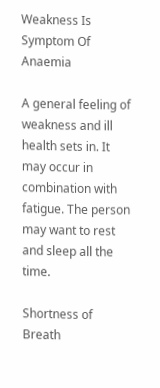Weakness Is Symptom Of Anaemia

A general feeling of weakness and ill health sets in. It may occur in combination with fatigue. The person may want to rest and sleep all the time.

Shortness of Breath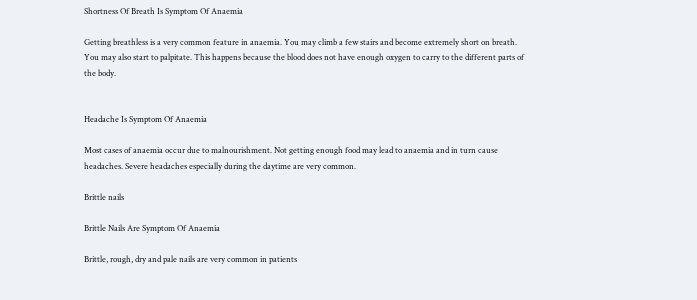Shortness Of Breath Is Symptom Of Anaemia

Getting breathless is a very common feature in anaemia. You may climb a few stairs and become extremely short on breath. You may also start to palpitate. This happens because the blood does not have enough oxygen to carry to the different parts of the body.


Headache Is Symptom Of Anaemia

Most cases of anaemia occur due to malnourishment. Not getting enough food may lead to anaemia and in turn cause headaches. Severe headaches especially during the daytime are very common.

Brittle nails

Brittle Nails Are Symptom Of Anaemia

Brittle, rough, dry and pale nails are very common in patients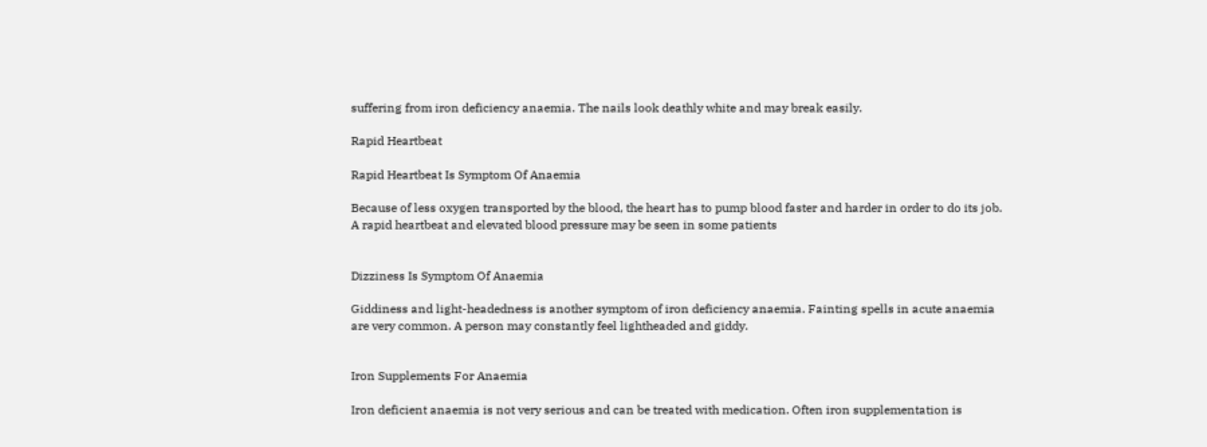suffering from iron deficiency anaemia. The nails look deathly white and may break easily.

Rapid Heartbeat

Rapid Heartbeat Is Symptom Of Anaemia

Because of less oxygen transported by the blood, the heart has to pump blood faster and harder in order to do its job. A rapid heartbeat and elevated blood pressure may be seen in some patients


Dizziness Is Symptom Of Anaemia

Giddiness and light-headedness is another symptom of iron deficiency anaemia. Fainting spells in acute anaemia are very common. A person may constantly feel lightheaded and giddy.


Iron Supplements For Anaemia

Iron deficient anaemia is not very serious and can be treated with medication. Often iron supplementation is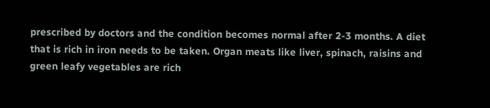prescribed by doctors and the condition becomes normal after 2-3 months. A diet that is rich in iron needs to be taken. Organ meats like liver, spinach, raisins and green leafy vegetables are rich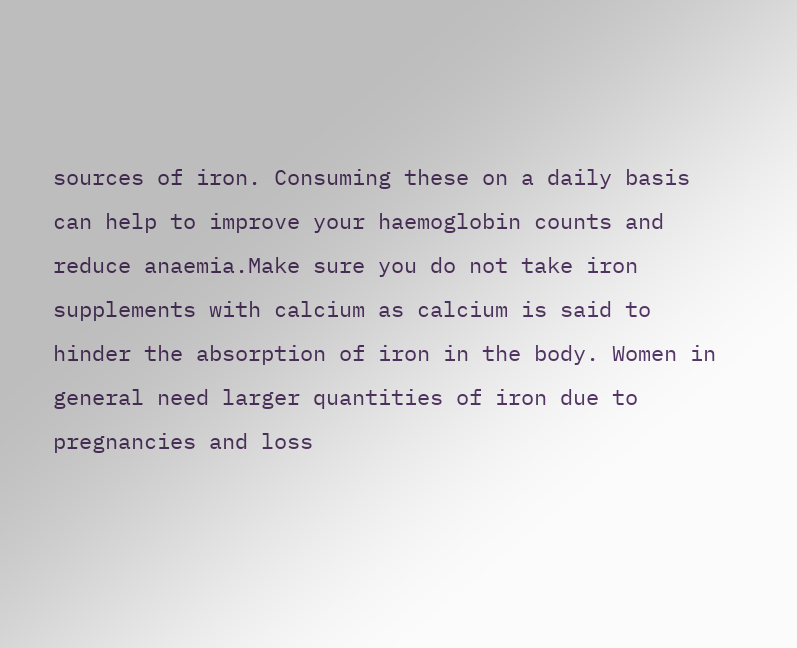sources of iron. Consuming these on a daily basis can help to improve your haemoglobin counts and reduce anaemia.Make sure you do not take iron supplements with calcium as calcium is said to hinder the absorption of iron in the body. Women in general need larger quantities of iron due to pregnancies and loss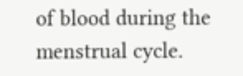of blood during the menstrual cycle.